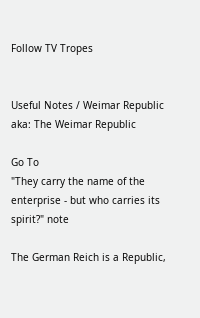Follow TV Tropes


Useful Notes / Weimar Republic
aka: The Weimar Republic

Go To
"They carry the name of the enterprise - but who carries its spirit?" note

The German Reich is a Republic,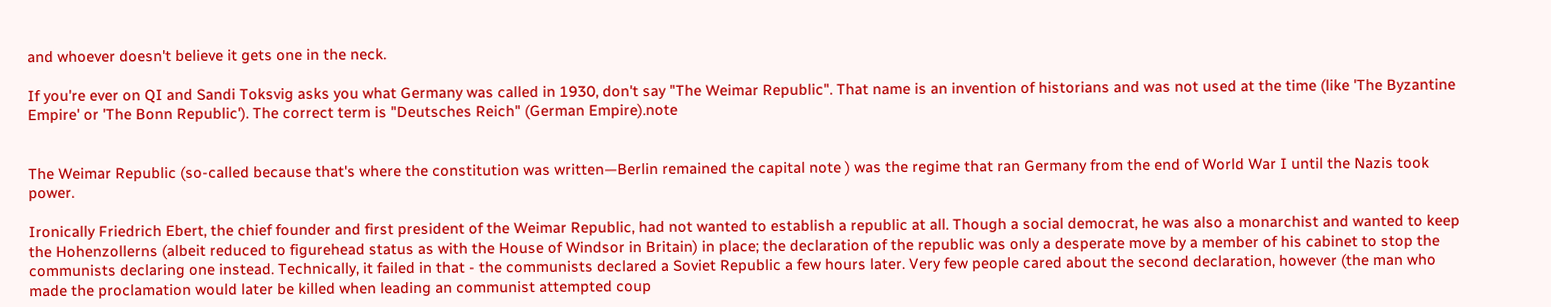and whoever doesn't believe it gets one in the neck.

If you're ever on QI and Sandi Toksvig asks you what Germany was called in 1930, don't say "The Weimar Republic". That name is an invention of historians and was not used at the time (like 'The Byzantine Empire' or 'The Bonn Republic'). The correct term is "Deutsches Reich" (German Empire).note


The Weimar Republic (so-called because that's where the constitution was written—Berlin remained the capital note ) was the regime that ran Germany from the end of World War I until the Nazis took power.

Ironically Friedrich Ebert, the chief founder and first president of the Weimar Republic, had not wanted to establish a republic at all. Though a social democrat, he was also a monarchist and wanted to keep the Hohenzollerns (albeit reduced to figurehead status as with the House of Windsor in Britain) in place; the declaration of the republic was only a desperate move by a member of his cabinet to stop the communists declaring one instead. Technically, it failed in that - the communists declared a Soviet Republic a few hours later. Very few people cared about the second declaration, however (the man who made the proclamation would later be killed when leading an communist attempted coup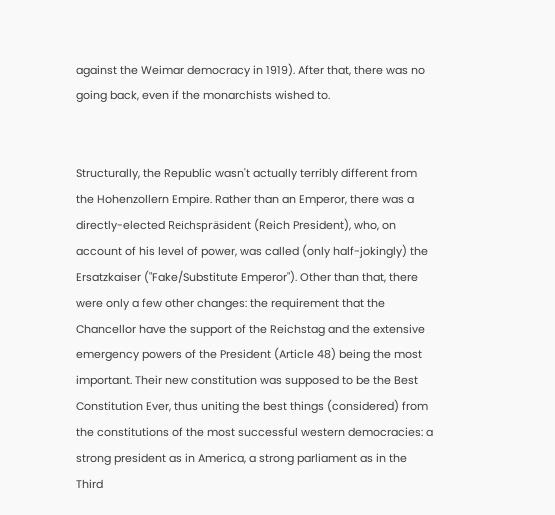against the Weimar democracy in 1919). After that, there was no going back, even if the monarchists wished to.


Structurally, the Republic wasn't actually terribly different from the Hohenzollern Empire. Rather than an Emperor, there was a directly-elected Reichspräsident (Reich President), who, on account of his level of power, was called (only half-jokingly) the Ersatzkaiser ("Fake/Substitute Emperor"). Other than that, there were only a few other changes: the requirement that the Chancellor have the support of the Reichstag and the extensive emergency powers of the President (Article 48) being the most important. Their new constitution was supposed to be the Best Constitution Ever, thus uniting the best things (considered) from the constitutions of the most successful western democracies: a strong president as in America, a strong parliament as in the Third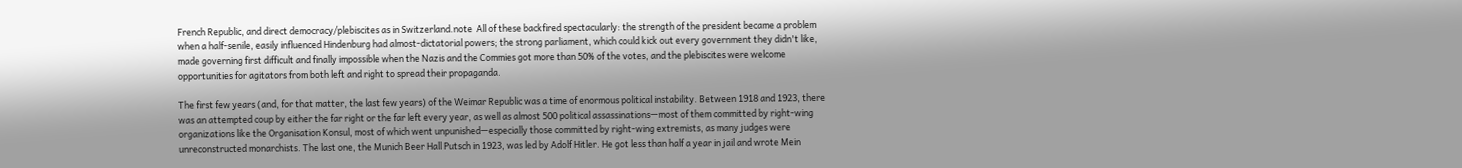French Republic, and direct democracy/plebiscites as in Switzerland.note  All of these backfired spectacularly: the strength of the president became a problem when a half-senile, easily influenced Hindenburg had almost-dictatorial powers; the strong parliament, which could kick out every government they didn't like, made governing first difficult and finally impossible when the Nazis and the Commies got more than 50% of the votes, and the plebiscites were welcome opportunities for agitators from both left and right to spread their propaganda.

The first few years (and, for that matter, the last few years) of the Weimar Republic was a time of enormous political instability. Between 1918 and 1923, there was an attempted coup by either the far right or the far left every year, as well as almost 500 political assassinations—most of them committed by right-wing organizations like the Organisation Konsul, most of which went unpunished—especially those committed by right-wing extremists, as many judges were unreconstructed monarchists. The last one, the Munich Beer Hall Putsch in 1923, was led by Adolf Hitler. He got less than half a year in jail and wrote Mein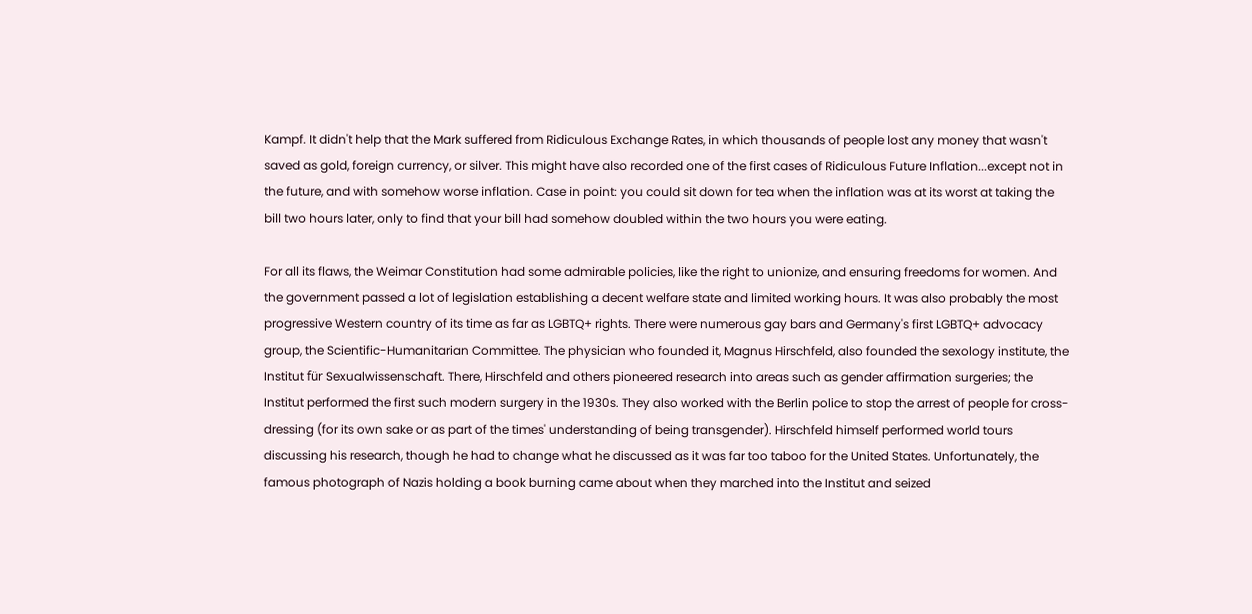Kampf. It didn't help that the Mark suffered from Ridiculous Exchange Rates, in which thousands of people lost any money that wasn't saved as gold, foreign currency, or silver. This might have also recorded one of the first cases of Ridiculous Future Inflation...except not in the future, and with somehow worse inflation. Case in point: you could sit down for tea when the inflation was at its worst at taking the bill two hours later, only to find that your bill had somehow doubled within the two hours you were eating.

For all its flaws, the Weimar Constitution had some admirable policies, like the right to unionize, and ensuring freedoms for women. And the government passed a lot of legislation establishing a decent welfare state and limited working hours. It was also probably the most progressive Western country of its time as far as LGBTQ+ rights. There were numerous gay bars and Germany's first LGBTQ+ advocacy group, the Scientific-Humanitarian Committee. The physician who founded it, Magnus Hirschfeld, also founded the sexology institute, the Institut für Sexualwissenschaft. There, Hirschfeld and others pioneered research into areas such as gender affirmation surgeries; the Institut performed the first such modern surgery in the 1930s. They also worked with the Berlin police to stop the arrest of people for cross-dressing (for its own sake or as part of the times' understanding of being transgender). Hirschfeld himself performed world tours discussing his research, though he had to change what he discussed as it was far too taboo for the United States. Unfortunately, the famous photograph of Nazis holding a book burning came about when they marched into the Institut and seized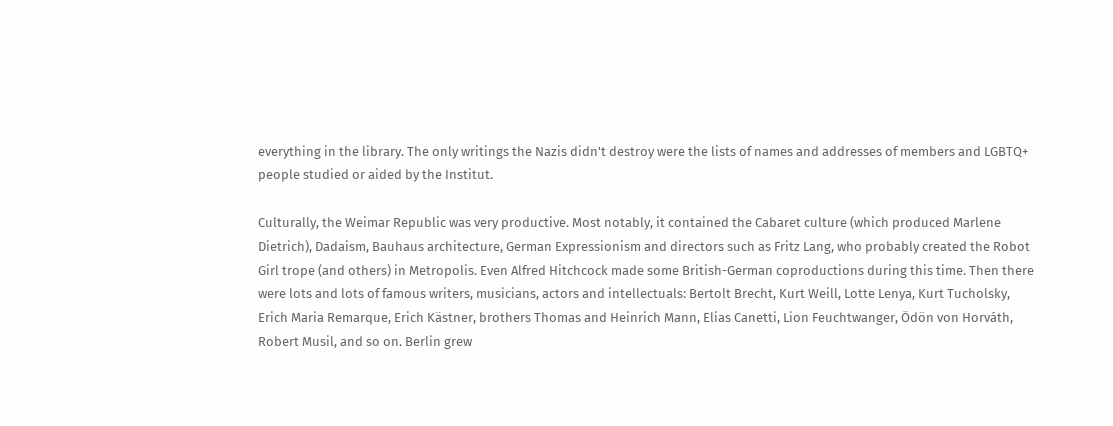everything in the library. The only writings the Nazis didn't destroy were the lists of names and addresses of members and LGBTQ+ people studied or aided by the Institut.

Culturally, the Weimar Republic was very productive. Most notably, it contained the Cabaret culture (which produced Marlene Dietrich), Dadaism, Bauhaus architecture, German Expressionism and directors such as Fritz Lang, who probably created the Robot Girl trope (and others) in Metropolis. Even Alfred Hitchcock made some British-German coproductions during this time. Then there were lots and lots of famous writers, musicians, actors and intellectuals: Bertolt Brecht, Kurt Weill, Lotte Lenya, Kurt Tucholsky, Erich Maria Remarque, Erich Kästner, brothers Thomas and Heinrich Mann, Elias Canetti, Lion Feuchtwanger, Ödön von Horváth, Robert Musil, and so on. Berlin grew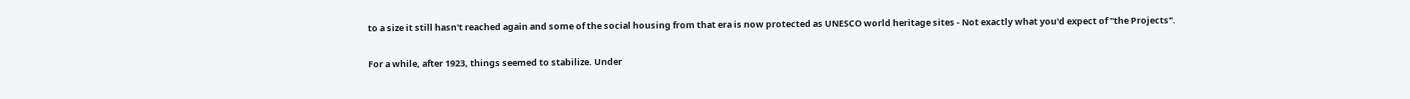to a size it still hasn't reached again and some of the social housing from that era is now protected as UNESCO world heritage sites - Not exactly what you'd expect of "the Projects".

For a while, after 1923, things seemed to stabilize. Under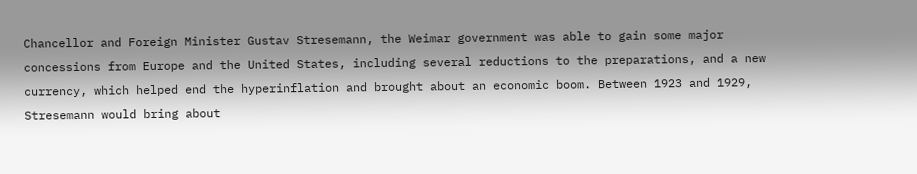Chancellor and Foreign Minister Gustav Stresemann, the Weimar government was able to gain some major concessions from Europe and the United States, including several reductions to the preparations, and a new currency, which helped end the hyperinflation and brought about an economic boom. Between 1923 and 1929, Stresemann would bring about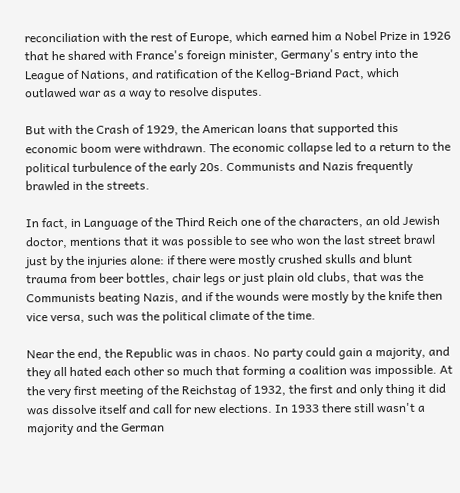reconciliation with the rest of Europe, which earned him a Nobel Prize in 1926 that he shared with France's foreign minister, Germany's entry into the League of Nations, and ratification of the Kellog-Briand Pact, which outlawed war as a way to resolve disputes.

But with the Crash of 1929, the American loans that supported this economic boom were withdrawn. The economic collapse led to a return to the political turbulence of the early 20s. Communists and Nazis frequently brawled in the streets.

In fact, in Language of the Third Reich one of the characters, an old Jewish doctor, mentions that it was possible to see who won the last street brawl just by the injuries alone: if there were mostly crushed skulls and blunt trauma from beer bottles, chair legs or just plain old clubs, that was the Communists beating Nazis, and if the wounds were mostly by the knife then vice versa, such was the political climate of the time.

Near the end, the Republic was in chaos. No party could gain a majority, and they all hated each other so much that forming a coalition was impossible. At the very first meeting of the Reichstag of 1932, the first and only thing it did was dissolve itself and call for new elections. In 1933 there still wasn't a majority and the German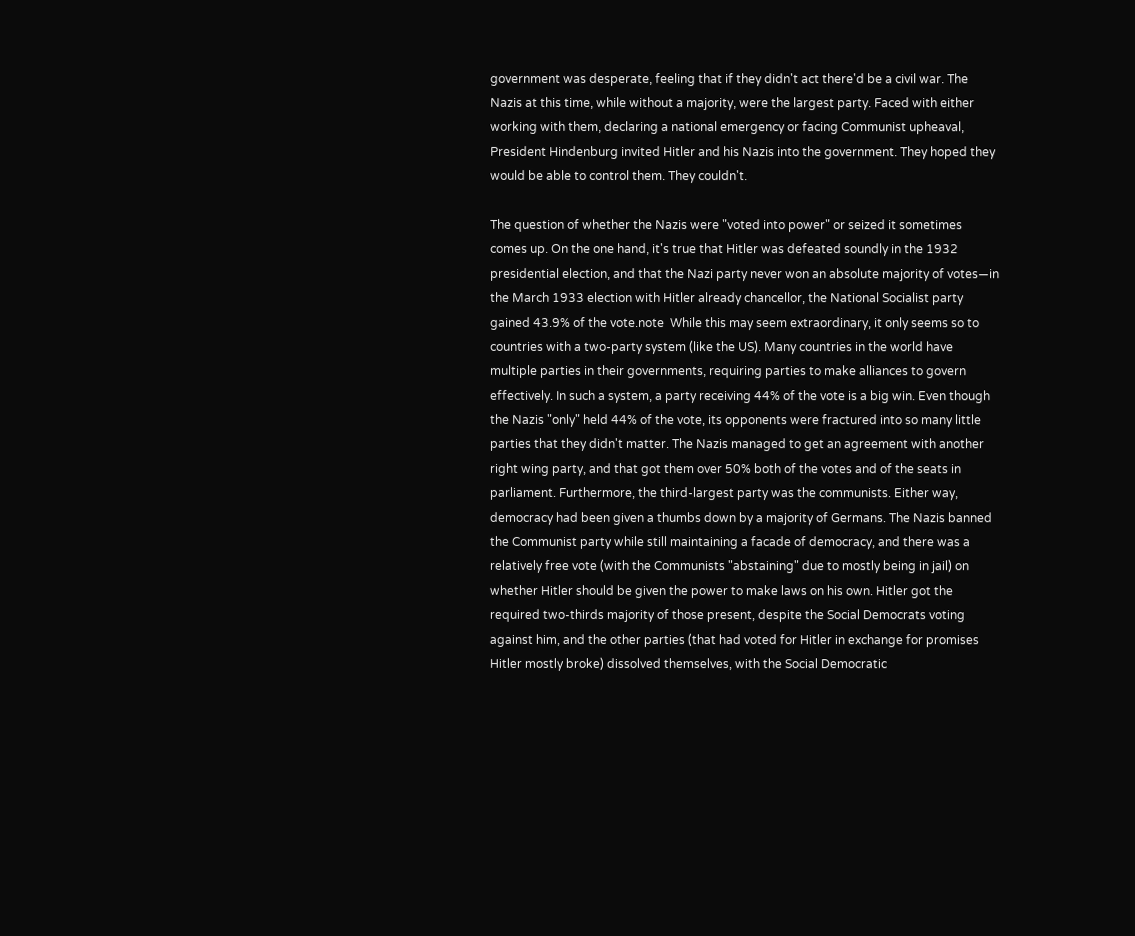government was desperate, feeling that if they didn't act there'd be a civil war. The Nazis at this time, while without a majority, were the largest party. Faced with either working with them, declaring a national emergency or facing Communist upheaval, President Hindenburg invited Hitler and his Nazis into the government. They hoped they would be able to control them. They couldn't.

The question of whether the Nazis were "voted into power" or seized it sometimes comes up. On the one hand, it's true that Hitler was defeated soundly in the 1932 presidential election, and that the Nazi party never won an absolute majority of votes—in the March 1933 election with Hitler already chancellor, the National Socialist party gained 43.9% of the vote.note  While this may seem extraordinary, it only seems so to countries with a two-party system (like the US). Many countries in the world have multiple parties in their governments, requiring parties to make alliances to govern effectively. In such a system, a party receiving 44% of the vote is a big win. Even though the Nazis "only" held 44% of the vote, its opponents were fractured into so many little parties that they didn't matter. The Nazis managed to get an agreement with another right wing party, and that got them over 50% both of the votes and of the seats in parliament. Furthermore, the third-largest party was the communists. Either way, democracy had been given a thumbs down by a majority of Germans. The Nazis banned the Communist party while still maintaining a facade of democracy, and there was a relatively free vote (with the Communists "abstaining" due to mostly being in jail) on whether Hitler should be given the power to make laws on his own. Hitler got the required two-thirds majority of those present, despite the Social Democrats voting against him, and the other parties (that had voted for Hitler in exchange for promises Hitler mostly broke) dissolved themselves, with the Social Democratic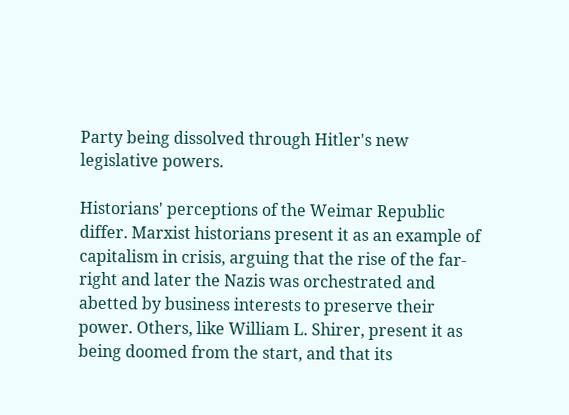Party being dissolved through Hitler's new legislative powers.

Historians' perceptions of the Weimar Republic differ. Marxist historians present it as an example of capitalism in crisis, arguing that the rise of the far-right and later the Nazis was orchestrated and abetted by business interests to preserve their power. Others, like William L. Shirer, present it as being doomed from the start, and that its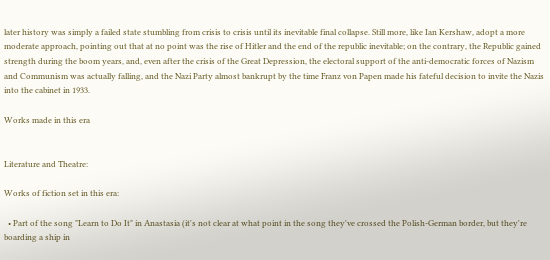later history was simply a failed state stumbling from crisis to crisis until its inevitable final collapse. Still more, like Ian Kershaw, adopt a more moderate approach, pointing out that at no point was the rise of Hitler and the end of the republic inevitable; on the contrary, the Republic gained strength during the boom years, and, even after the crisis of the Great Depression, the electoral support of the anti-democratic forces of Nazism and Communism was actually falling, and the Nazi Party almost bankrupt by the time Franz von Papen made his fateful decision to invite the Nazis into the cabinet in 1933.

Works made in this era


Literature and Theatre:

Works of fiction set in this era:

  • Part of the song "Learn to Do It" in Anastasia (it's not clear at what point in the song they've crossed the Polish-German border, but they're boarding a ship in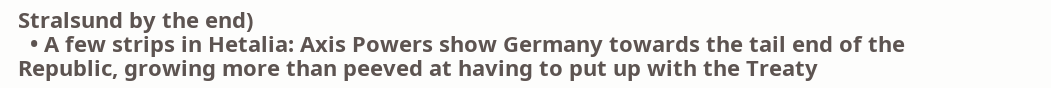Stralsund by the end)
  • A few strips in Hetalia: Axis Powers show Germany towards the tail end of the Republic, growing more than peeved at having to put up with the Treaty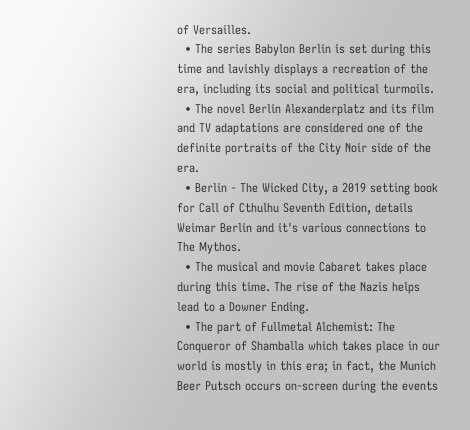of Versailles.
  • The series Babylon Berlin is set during this time and lavishly displays a recreation of the era, including its social and political turmoils.
  • The novel Berlin Alexanderplatz and its film and TV adaptations are considered one of the definite portraits of the City Noir side of the era.
  • Berlin - The Wicked City, a 2019 setting book for Call of Cthulhu Seventh Edition, details Weimar Berlin and it's various connections to The Mythos.
  • The musical and movie Cabaret takes place during this time. The rise of the Nazis helps lead to a Downer Ending.
  • The part of Fullmetal Alchemist: The Conqueror of Shamballa which takes place in our world is mostly in this era; in fact, the Munich Beer Putsch occurs on-screen during the events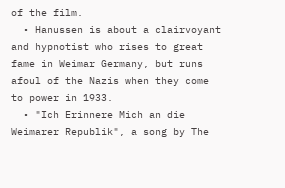of the film.
  • Hanussen is about a clairvoyant and hypnotist who rises to great fame in Weimar Germany, but runs afoul of the Nazis when they come to power in 1933.
  • "Ich Erinnere Mich an die Weimarer Republik", a song by The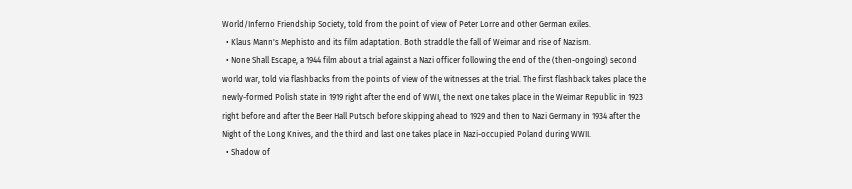World/Inferno Friendship Society, told from the point of view of Peter Lorre and other German exiles.
  • Klaus Mann's Mephisto and its film adaptation. Both straddle the fall of Weimar and rise of Nazism.
  • None Shall Escape, a 1944 film about a trial against a Nazi officer following the end of the (then-ongoing) second world war, told via flashbacks from the points of view of the witnesses at the trial. The first flashback takes place the newly-formed Polish state in 1919 right after the end of WWI, the next one takes place in the Weimar Republic in 1923 right before and after the Beer Hall Putsch before skipping ahead to 1929 and then to Nazi Germany in 1934 after the Night of the Long Knives, and the third and last one takes place in Nazi-occupied Poland during WWII.
  • Shadow of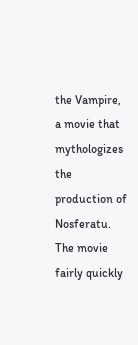the Vampire, a movie that mythologizes the production of Nosferatu. The movie fairly quickly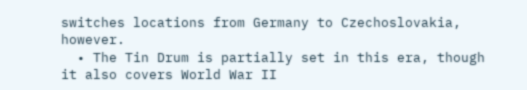switches locations from Germany to Czechoslovakia, however.
  • The Tin Drum is partially set in this era, though it also covers World War II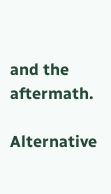and the aftermath.

Alternative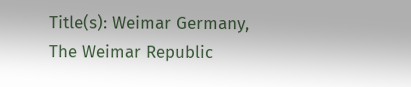Title(s): Weimar Germany, The Weimar Republic